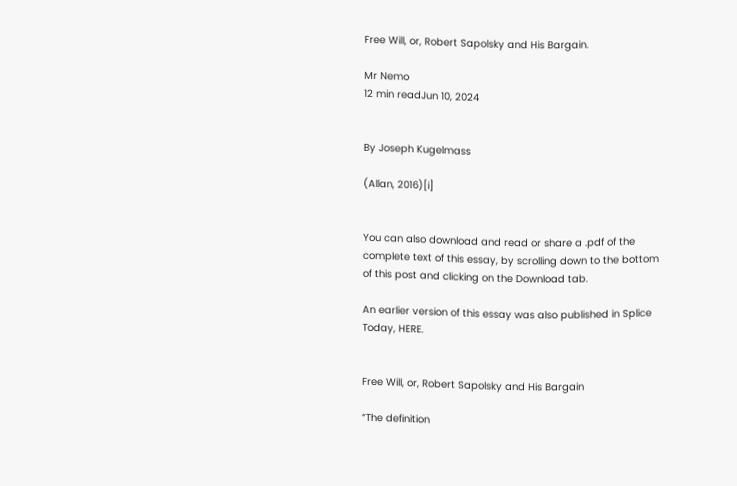Free Will, or, Robert Sapolsky and His Bargain.

Mr Nemo
12 min readJun 10, 2024


By Joseph Kugelmass

(Allan, 2016)[i]


You can also download and read or share a .pdf of the complete text of this essay, by scrolling down to the bottom of this post and clicking on the Download tab.

An earlier version of this essay was also published in Splice Today, HERE.


Free Will, or, Robert Sapolsky and His Bargain

“The definition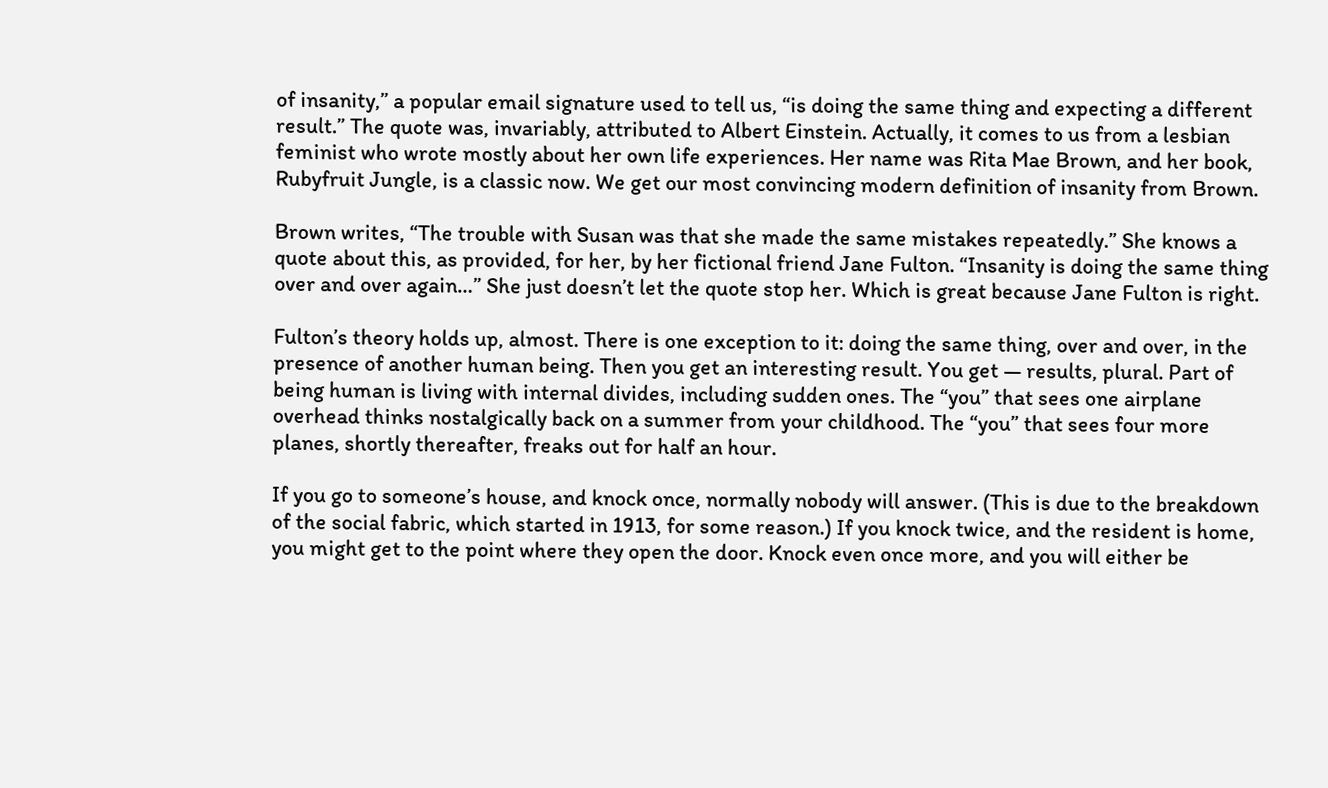of insanity,” a popular email signature used to tell us, “is doing the same thing and expecting a different result.” The quote was, invariably, attributed to Albert Einstein. Actually, it comes to us from a lesbian feminist who wrote mostly about her own life experiences. Her name was Rita Mae Brown, and her book, Rubyfruit Jungle, is a classic now. We get our most convincing modern definition of insanity from Brown.

Brown writes, “The trouble with Susan was that she made the same mistakes repeatedly.” She knows a quote about this, as provided, for her, by her fictional friend Jane Fulton. “Insanity is doing the same thing over and over again…” She just doesn’t let the quote stop her. Which is great because Jane Fulton is right.

Fulton’s theory holds up, almost. There is one exception to it: doing the same thing, over and over, in the presence of another human being. Then you get an interesting result. You get — results, plural. Part of being human is living with internal divides, including sudden ones. The “you” that sees one airplane overhead thinks nostalgically back on a summer from your childhood. The “you” that sees four more planes, shortly thereafter, freaks out for half an hour.

If you go to someone’s house, and knock once, normally nobody will answer. (This is due to the breakdown of the social fabric, which started in 1913, for some reason.) If you knock twice, and the resident is home, you might get to the point where they open the door. Knock even once more, and you will either be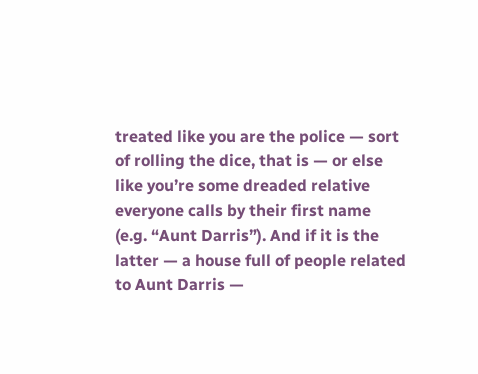treated like you are the police — sort of rolling the dice, that is — or else like you’re some dreaded relative everyone calls by their first name (e.g. “Aunt Darris”). And if it is the latter — a house full of people related to Aunt Darris —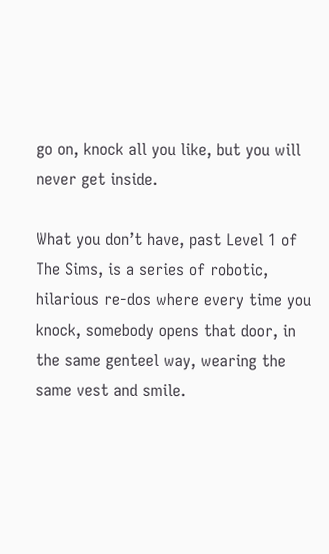go on, knock all you like, but you will never get inside.

What you don’t have, past Level 1 of The Sims, is a series of robotic, hilarious re-dos where every time you knock, somebody opens that door, in the same genteel way, wearing the same vest and smile.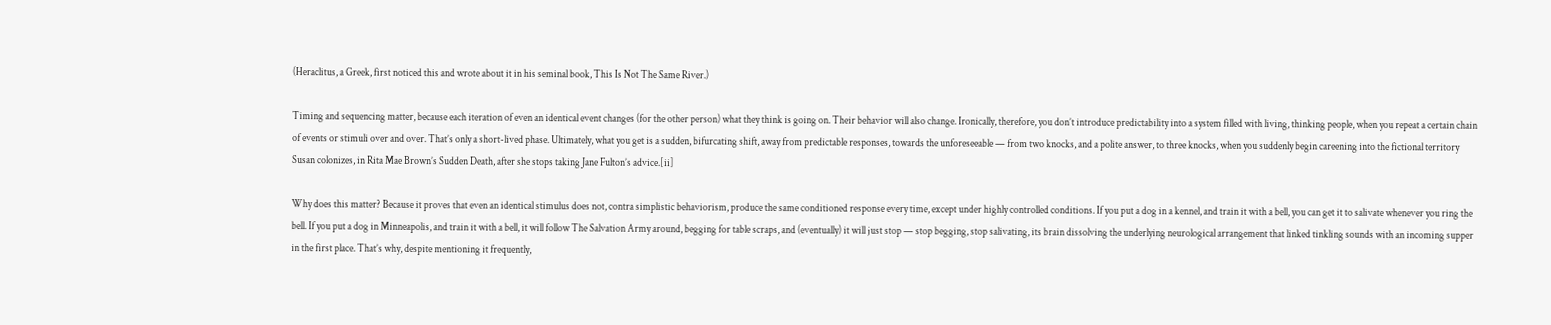(Heraclitus, a Greek, first noticed this and wrote about it in his seminal book, This Is Not The Same River.)

Timing and sequencing matter, because each iteration of even an identical event changes (for the other person) what they think is going on. Their behavior will also change. Ironically, therefore, you don’t introduce predictability into a system filled with living, thinking people, when you repeat a certain chain of events or stimuli over and over. That’s only a short-lived phase. Ultimately, what you get is a sudden, bifurcating shift, away from predictable responses, towards the unforeseeable — from two knocks, and a polite answer, to three knocks, when you suddenly begin careening into the fictional territory Susan colonizes, in Rita Mae Brown’s Sudden Death, after she stops taking Jane Fulton’s advice.[ii]

Why does this matter? Because it proves that even an identical stimulus does not, contra simplistic behaviorism, produce the same conditioned response every time, except under highly controlled conditions. If you put a dog in a kennel, and train it with a bell, you can get it to salivate whenever you ring the bell. If you put a dog in Minneapolis, and train it with a bell, it will follow The Salvation Army around, begging for table scraps, and (eventually) it will just stop — stop begging, stop salivating, its brain dissolving the underlying neurological arrangement that linked tinkling sounds with an incoming supper in the first place. That’s why, despite mentioning it frequently,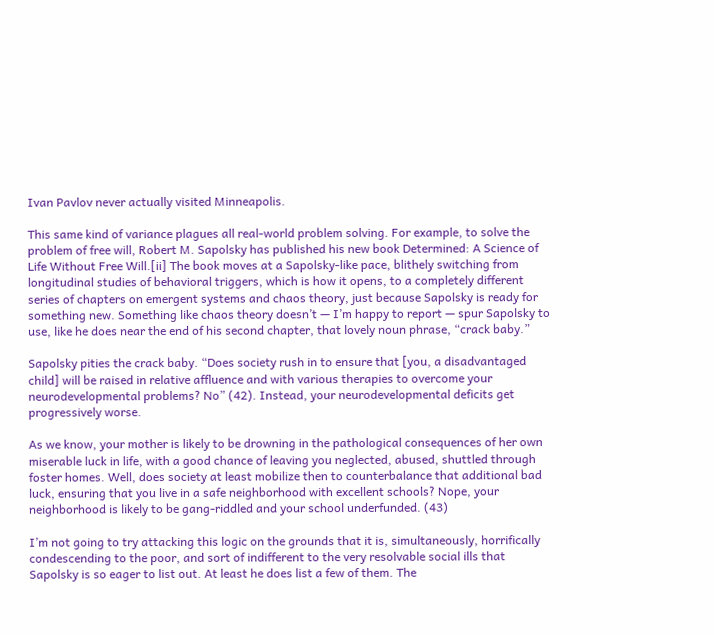Ivan Pavlov never actually visited Minneapolis.

This same kind of variance plagues all real-world problem solving. For example, to solve the problem of free will, Robert M. Sapolsky has published his new book Determined: A Science of Life Without Free Will.[ii] The book moves at a Sapolsky-like pace, blithely switching from longitudinal studies of behavioral triggers, which is how it opens, to a completely different series of chapters on emergent systems and chaos theory, just because Sapolsky is ready for something new. Something like chaos theory doesn’t — I’m happy to report — spur Sapolsky to use, like he does near the end of his second chapter, that lovely noun phrase, “crack baby.”

Sapolsky pities the crack baby. “Does society rush in to ensure that [you, a disadvantaged child] will be raised in relative affluence and with various therapies to overcome your neurodevelopmental problems? No” (42). Instead, your neurodevelopmental deficits get progressively worse.

As we know, your mother is likely to be drowning in the pathological consequences of her own miserable luck in life, with a good chance of leaving you neglected, abused, shuttled through foster homes. Well, does society at least mobilize then to counterbalance that additional bad luck, ensuring that you live in a safe neighborhood with excellent schools? Nope, your neighborhood is likely to be gang-riddled and your school underfunded. (43)

I’m not going to try attacking this logic on the grounds that it is, simultaneously, horrifically condescending to the poor, and sort of indifferent to the very resolvable social ills that Sapolsky is so eager to list out. At least he does list a few of them. The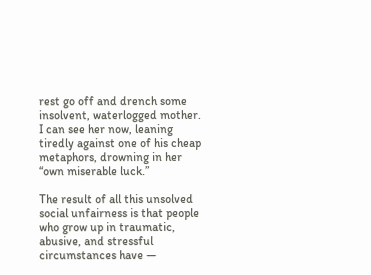rest go off and drench some insolvent, waterlogged mother. I can see her now, leaning tiredly against one of his cheap metaphors, drowning in her “own miserable luck.”

The result of all this unsolved social unfairness is that people who grow up in traumatic, abusive, and stressful circumstances have —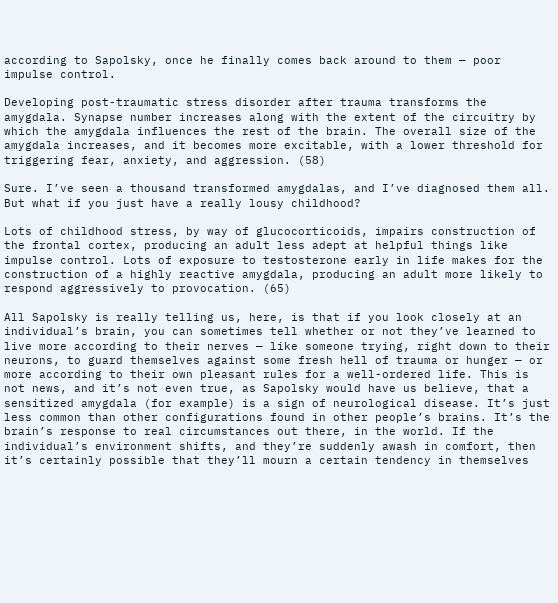according to Sapolsky, once he finally comes back around to them — poor impulse control.

Developing post-traumatic stress disorder after trauma transforms the amygdala. Synapse number increases along with the extent of the circuitry by which the amygdala influences the rest of the brain. The overall size of the amygdala increases, and it becomes more excitable, with a lower threshold for triggering fear, anxiety, and aggression. (58)

Sure. I’ve seen a thousand transformed amygdalas, and I’ve diagnosed them all. But what if you just have a really lousy childhood?

Lots of childhood stress, by way of glucocorticoids, impairs construction of the frontal cortex, producing an adult less adept at helpful things like impulse control. Lots of exposure to testosterone early in life makes for the construction of a highly reactive amygdala, producing an adult more likely to respond aggressively to provocation. (65)

All Sapolsky is really telling us, here, is that if you look closely at an individual’s brain, you can sometimes tell whether or not they’ve learned to live more according to their nerves — like someone trying, right down to their neurons, to guard themselves against some fresh hell of trauma or hunger — or more according to their own pleasant rules for a well-ordered life. This is not news, and it’s not even true, as Sapolsky would have us believe, that a sensitized amygdala (for example) is a sign of neurological disease. It’s just less common than other configurations found in other people’s brains. It’s the brain’s response to real circumstances out there, in the world. If the individual’s environment shifts, and they’re suddenly awash in comfort, then it’s certainly possible that they’ll mourn a certain tendency in themselves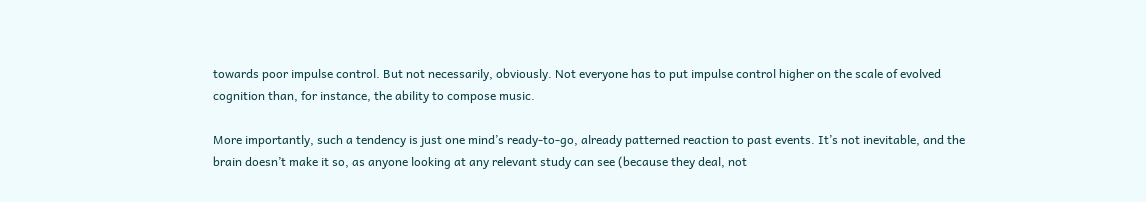towards poor impulse control. But not necessarily, obviously. Not everyone has to put impulse control higher on the scale of evolved cognition than, for instance, the ability to compose music.

More importantly, such a tendency is just one mind’s ready-to-go, already patterned reaction to past events. It’s not inevitable, and the brain doesn’t make it so, as anyone looking at any relevant study can see (because they deal, not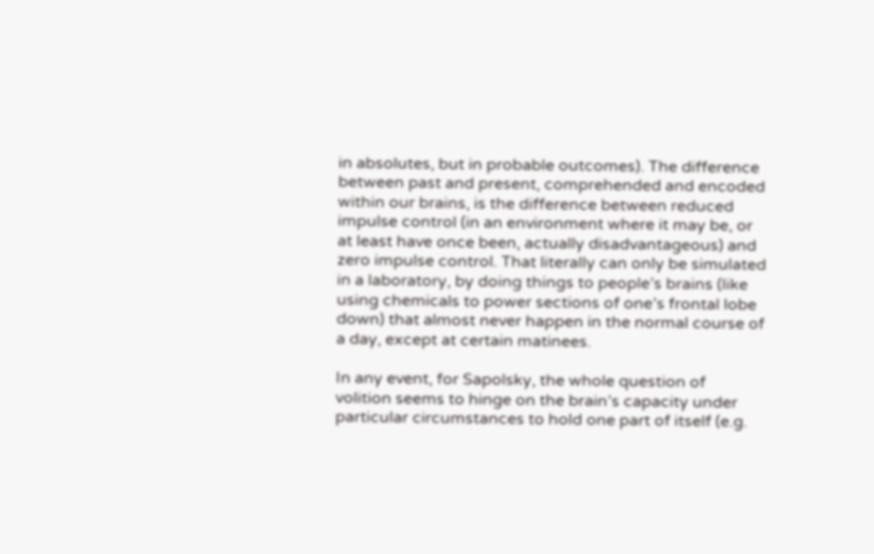in absolutes, but in probable outcomes). The difference between past and present, comprehended and encoded within our brains, is the difference between reduced impulse control (in an environment where it may be, or at least have once been, actually disadvantageous) and zero impulse control. That literally can only be simulated in a laboratory, by doing things to people’s brains (like using chemicals to power sections of one’s frontal lobe down) that almost never happen in the normal course of a day, except at certain matinees.

In any event, for Sapolsky, the whole question of volition seems to hinge on the brain’s capacity under particular circumstances to hold one part of itself (e.g.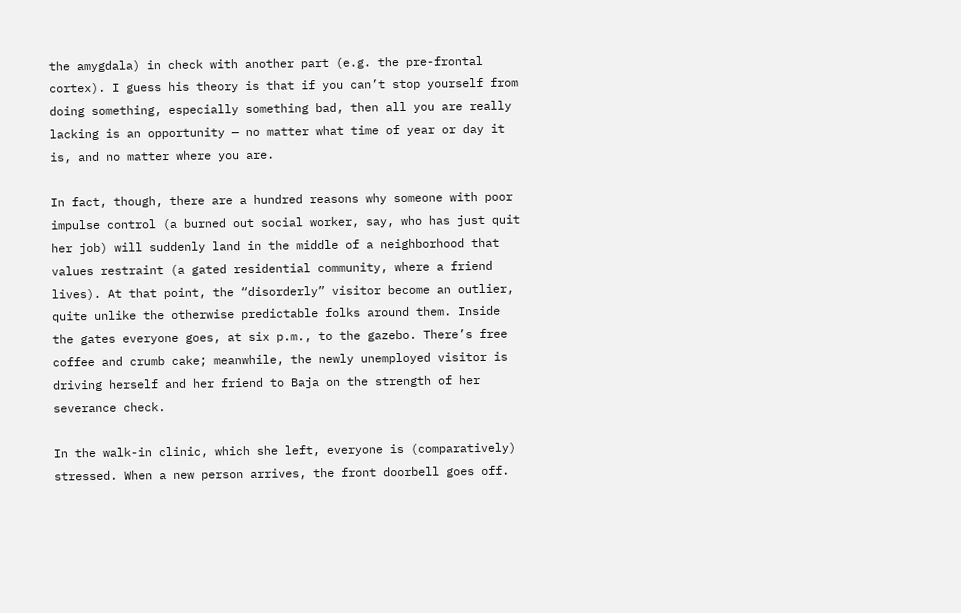the amygdala) in check with another part (e.g. the pre-frontal cortex). I guess his theory is that if you can’t stop yourself from doing something, especially something bad, then all you are really lacking is an opportunity — no matter what time of year or day it is, and no matter where you are.

In fact, though, there are a hundred reasons why someone with poor impulse control (a burned out social worker, say, who has just quit her job) will suddenly land in the middle of a neighborhood that values restraint (a gated residential community, where a friend lives). At that point, the “disorderly” visitor become an outlier, quite unlike the otherwise predictable folks around them. Inside the gates everyone goes, at six p.m., to the gazebo. There’s free coffee and crumb cake; meanwhile, the newly unemployed visitor is driving herself and her friend to Baja on the strength of her severance check.

In the walk-in clinic, which she left, everyone is (comparatively) stressed. When a new person arrives, the front doorbell goes off.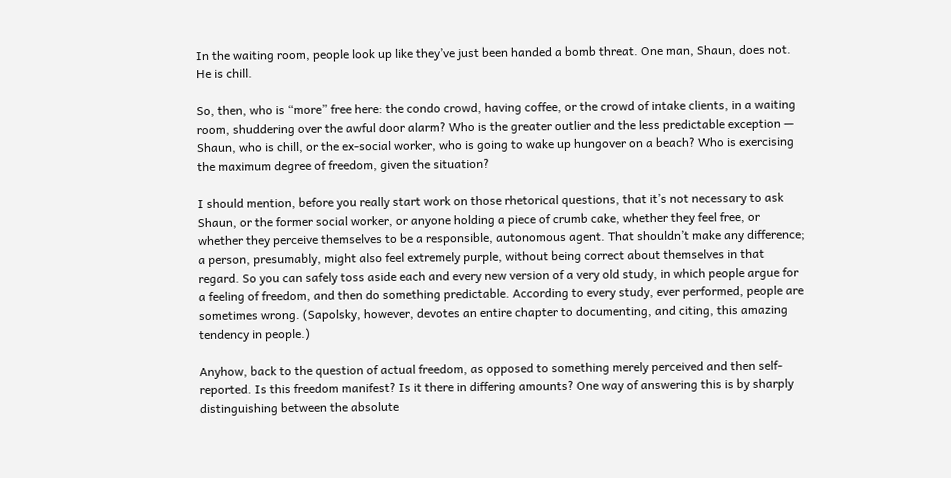In the waiting room, people look up like they’ve just been handed a bomb threat. One man, Shaun, does not. He is chill.

So, then, who is “more” free here: the condo crowd, having coffee, or the crowd of intake clients, in a waiting room, shuddering over the awful door alarm? Who is the greater outlier and the less predictable exception — Shaun, who is chill, or the ex-social worker, who is going to wake up hungover on a beach? Who is exercising the maximum degree of freedom, given the situation?

I should mention, before you really start work on those rhetorical questions, that it’s not necessary to ask Shaun, or the former social worker, or anyone holding a piece of crumb cake, whether they feel free, or whether they perceive themselves to be a responsible, autonomous agent. That shouldn’t make any difference; a person, presumably, might also feel extremely purple, without being correct about themselves in that regard. So you can safely toss aside each and every new version of a very old study, in which people argue for a feeling of freedom, and then do something predictable. According to every study, ever performed, people are sometimes wrong. (Sapolsky, however, devotes an entire chapter to documenting, and citing, this amazing tendency in people.)

Anyhow, back to the question of actual freedom, as opposed to something merely perceived and then self-reported. Is this freedom manifest? Is it there in differing amounts? One way of answering this is by sharply distinguishing between the absolute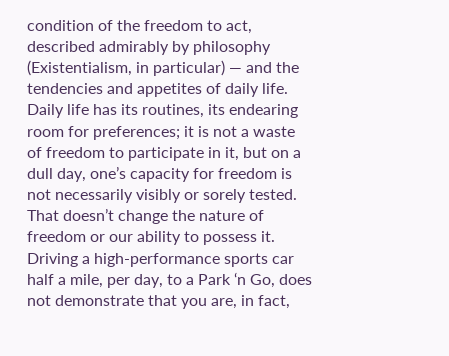condition of the freedom to act, described admirably by philosophy (Existentialism, in particular) — and the tendencies and appetites of daily life. Daily life has its routines, its endearing room for preferences; it is not a waste of freedom to participate in it, but on a dull day, one’s capacity for freedom is not necessarily visibly or sorely tested. That doesn’t change the nature of freedom or our ability to possess it. Driving a high-performance sports car half a mile, per day, to a Park ‘n Go, does not demonstrate that you are, in fact,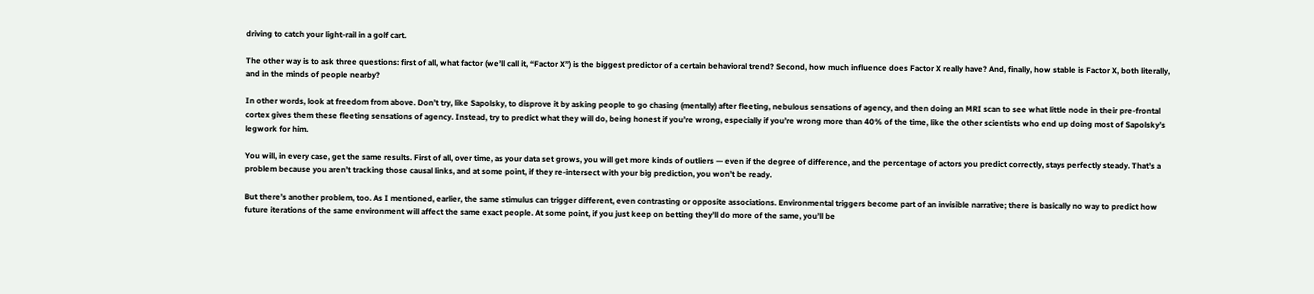driving to catch your light-rail in a golf cart.

The other way is to ask three questions: first of all, what factor (we’ll call it, “Factor X”) is the biggest predictor of a certain behavioral trend? Second, how much influence does Factor X really have? And, finally, how stable is Factor X, both literally, and in the minds of people nearby?

In other words, look at freedom from above. Don’t try, like Sapolsky, to disprove it by asking people to go chasing (mentally) after fleeting, nebulous sensations of agency, and then doing an MRI scan to see what little node in their pre-frontal cortex gives them these fleeting sensations of agency. Instead, try to predict what they will do, being honest if you’re wrong, especially if you’re wrong more than 40% of the time, like the other scientists who end up doing most of Sapolsky’s legwork for him.

You will, in every case, get the same results. First of all, over time, as your data set grows, you will get more kinds of outliers — even if the degree of difference, and the percentage of actors you predict correctly, stays perfectly steady. That’s a problem because you aren’t tracking those causal links, and at some point, if they re-intersect with your big prediction, you won’t be ready.

But there’s another problem, too. As I mentioned, earlier, the same stimulus can trigger different, even contrasting or opposite associations. Environmental triggers become part of an invisible narrative; there is basically no way to predict how future iterations of the same environment will affect the same exact people. At some point, if you just keep on betting they’ll do more of the same, you’ll be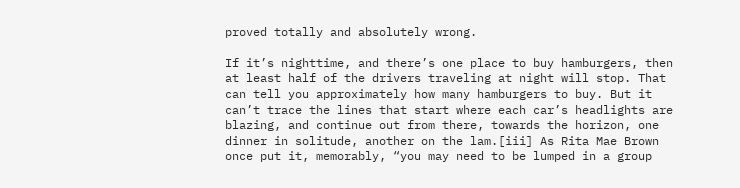proved totally and absolutely wrong.

If it’s nighttime, and there’s one place to buy hamburgers, then at least half of the drivers traveling at night will stop. That can tell you approximately how many hamburgers to buy. But it can’t trace the lines that start where each car’s headlights are blazing, and continue out from there, towards the horizon, one dinner in solitude, another on the lam.[iii] As Rita Mae Brown once put it, memorably, “you may need to be lumped in a group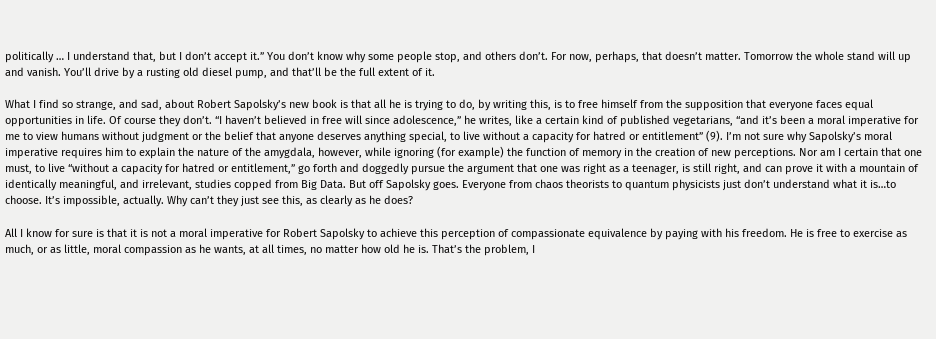politically … I understand that, but I don’t accept it.” You don’t know why some people stop, and others don’t. For now, perhaps, that doesn’t matter. Tomorrow the whole stand will up and vanish. You’ll drive by a rusting old diesel pump, and that’ll be the full extent of it.

What I find so strange, and sad, about Robert Sapolsky’s new book is that all he is trying to do, by writing this, is to free himself from the supposition that everyone faces equal opportunities in life. Of course they don’t. “I haven’t believed in free will since adolescence,” he writes, like a certain kind of published vegetarians, “and it’s been a moral imperative for me to view humans without judgment or the belief that anyone deserves anything special, to live without a capacity for hatred or entitlement” (9). I’m not sure why Sapolsky’s moral imperative requires him to explain the nature of the amygdala, however, while ignoring (for example) the function of memory in the creation of new perceptions. Nor am I certain that one must, to live “without a capacity for hatred or entitlement,” go forth and doggedly pursue the argument that one was right as a teenager, is still right, and can prove it with a mountain of identically meaningful, and irrelevant, studies copped from Big Data. But off Sapolsky goes. Everyone from chaos theorists to quantum physicists just don’t understand what it is…to choose. It’s impossible, actually. Why can’t they just see this, as clearly as he does?

All I know for sure is that it is not a moral imperative for Robert Sapolsky to achieve this perception of compassionate equivalence by paying with his freedom. He is free to exercise as much, or as little, moral compassion as he wants, at all times, no matter how old he is. That’s the problem, I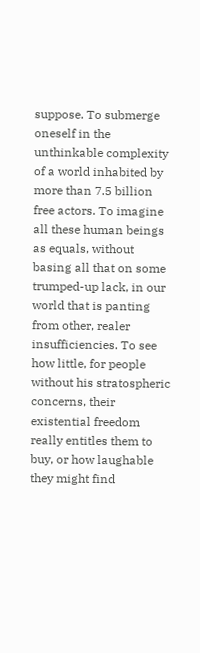suppose. To submerge oneself in the unthinkable complexity of a world inhabited by more than 7.5 billion free actors. To imagine all these human beings as equals, without basing all that on some trumped-up lack, in our world that is panting from other, realer insufficiencies. To see how little, for people without his stratospheric concerns, their existential freedom really entitles them to buy, or how laughable they might find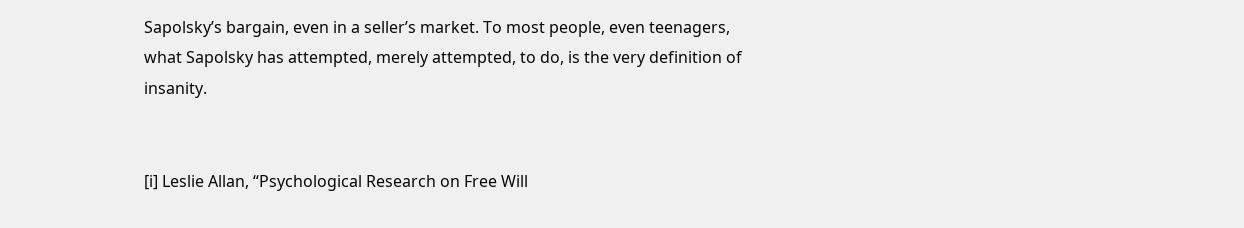Sapolsky’s bargain, even in a seller’s market. To most people, even teenagers, what Sapolsky has attempted, merely attempted, to do, is the very definition of insanity.


[i] Leslie Allan, “Psychological Research on Free Will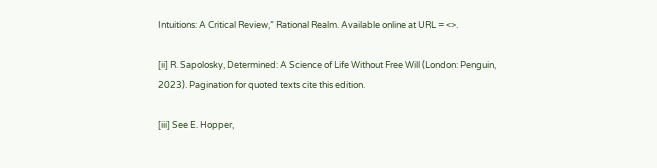Intuitions: A Critical Review,” Rational Realm. Available online at URL = <>.

[ii] R. Sapolosky, Determined: A Science of Life Without Free Will (London: Penguin, 2023). Pagination for quoted texts cite this edition.

[iii] See E. Hopper,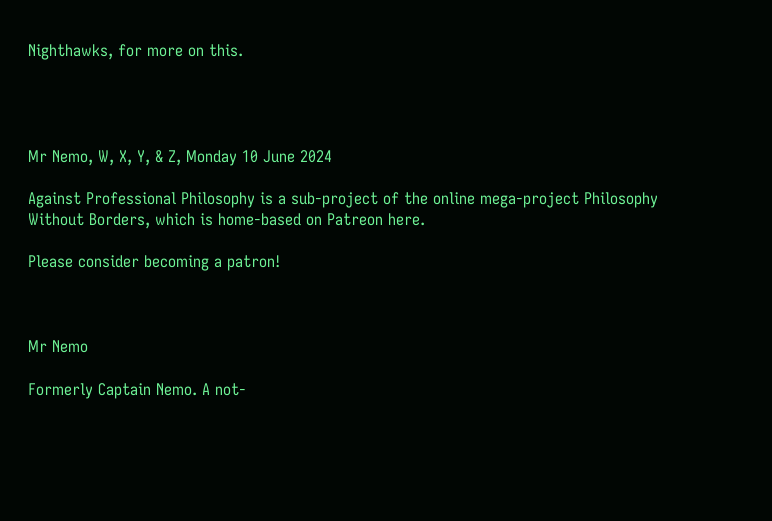Nighthawks, for more on this.




Mr Nemo, W, X, Y, & Z, Monday 10 June 2024

Against Professional Philosophy is a sub-project of the online mega-project Philosophy Without Borders, which is home-based on Patreon here.

Please consider becoming a patron!



Mr Nemo

Formerly Captain Nemo. A not-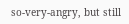so-very-angry, but still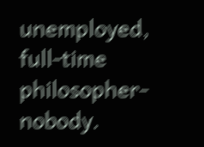unemployed, full-time philosopher-nobody.